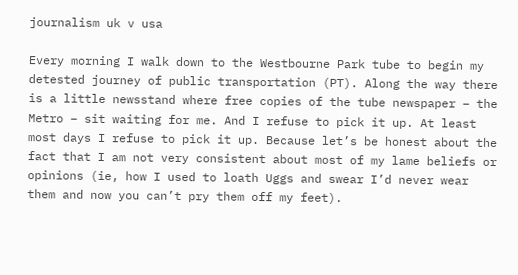journalism uk v usa

Every morning I walk down to the Westbourne Park tube to begin my detested journey of public transportation (PT). Along the way there is a little newsstand where free copies of the tube newspaper – the Metro – sit waiting for me. And I refuse to pick it up. At least most days I refuse to pick it up. Because let’s be honest about the fact that I am not very consistent about most of my lame beliefs or opinions (ie, how I used to loath Uggs and swear I’d never wear them and now you can’t pry them off my feet).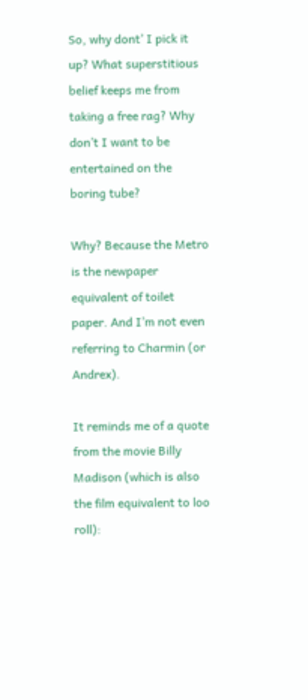So, why dont’ I pick it up? What superstitious belief keeps me from taking a free rag? Why don’t I want to be entertained on the boring tube?

Why? Because the Metro is the newpaper equivalent of toilet paper. And I’m not even referring to Charmin (or Andrex).

It reminds me of a quote from the movie Billy Madison (which is also the film equivalent to loo roll):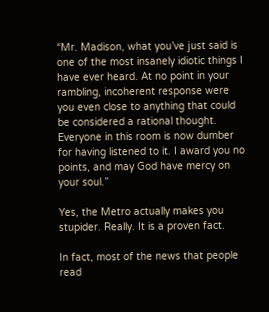“Mr. Madison, what you’ve just said is one of the most insanely idiotic things I have ever heard. At no point in your rambling, incoherent response were you even close to anything that could be considered a rational thought. Everyone in this room is now dumber for having listened to it. I award you no points, and may God have mercy on your soul.”

Yes, the Metro actually makes you stupider. Really. It is a proven fact.

In fact, most of the news that people read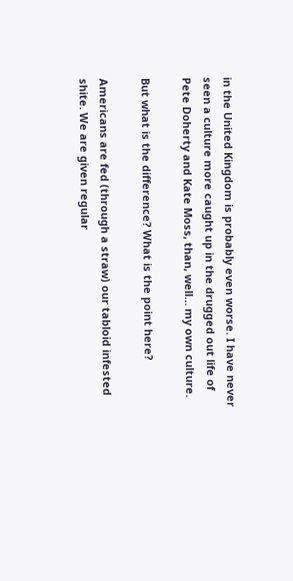in the United Kingdom is probably even worse. I have never seen a culture more caught up in the drugged out life of Pete Doherty and Kate Moss, than, well… my own culture.

But what is the difference? What is the point here?

Americans are fed (through a straw) our tabloid infested shite. We are given regular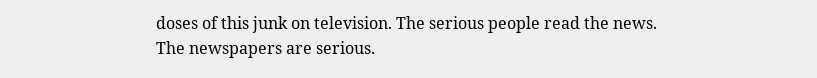doses of this junk on television. The serious people read the news. The newspapers are serious.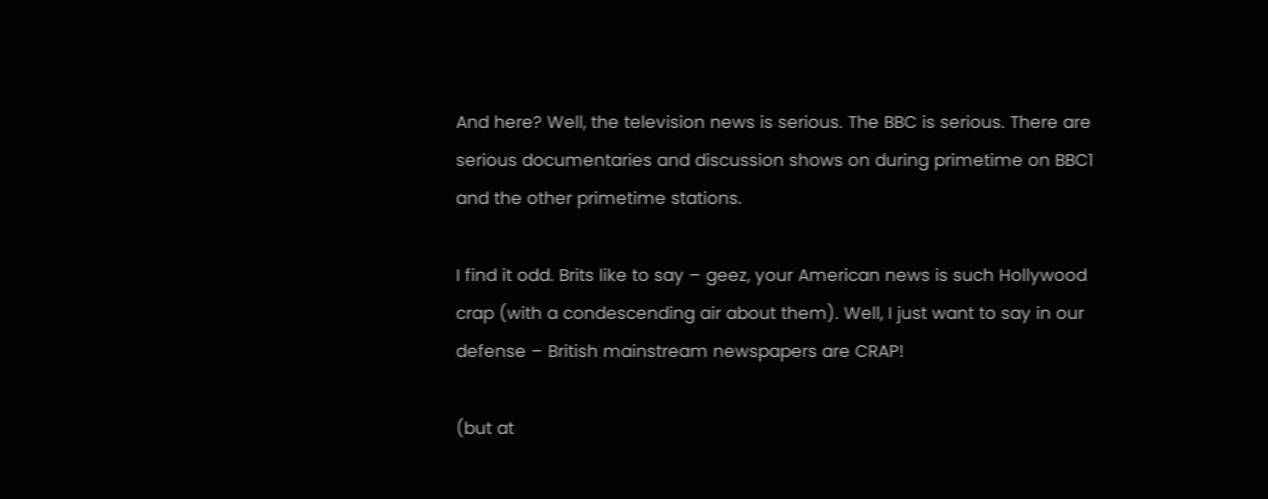And here? Well, the television news is serious. The BBC is serious. There are serious documentaries and discussion shows on during primetime on BBC1 and the other primetime stations.

I find it odd. Brits like to say – geez, your American news is such Hollywood crap (with a condescending air about them). Well, I just want to say in our defense – British mainstream newspapers are CRAP!

(but at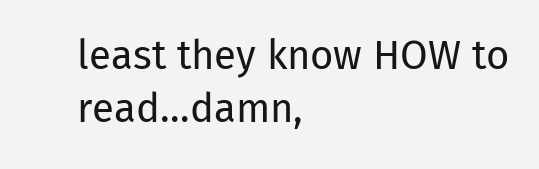least they know HOW to read…damn,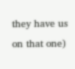they have us on that one)